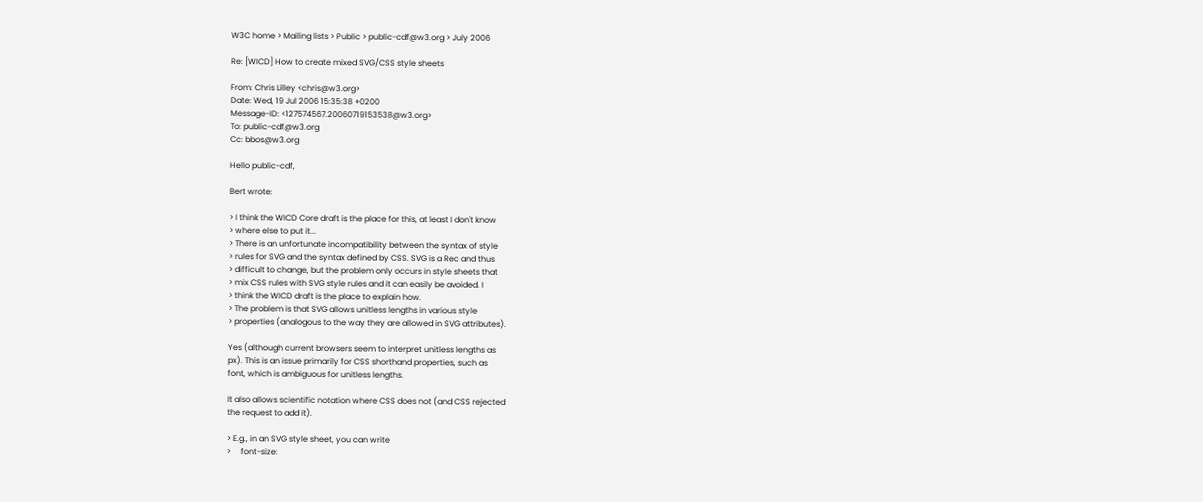W3C home > Mailing lists > Public > public-cdf@w3.org > July 2006

Re: [WICD] How to create mixed SVG/CSS style sheets

From: Chris Lilley <chris@w3.org>
Date: Wed, 19 Jul 2006 15:35:38 +0200
Message-ID: <127574567.20060719153538@w3.org>
To: public-cdf@w3.org
Cc: bbos@w3.org

Hello public-cdf,

Bert wrote:

> I think the WICD Core draft is the place for this, at least I don't know
> where else to put it...
> There is an unfortunate incompatibility between the syntax of style
> rules for SVG and the syntax defined by CSS. SVG is a Rec and thus
> difficult to change, but the problem only occurs in style sheets that
> mix CSS rules with SVG style rules and it can easily be avoided. I
> think the WICD draft is the place to explain how.
> The problem is that SVG allows unitless lengths in various style
> properties (analogous to the way they are allowed in SVG attributes).

Yes (although current browsers seem to interpret unitless lengths as
px). This is an issue primarily for CSS shorthand properties, such as
font, which is ambiguous for unitless lengths.

It also allows scientific notation where CSS does not (and CSS rejected
the request to add it).

> E.g., in an SVG style sheet, you can write
>     font-size: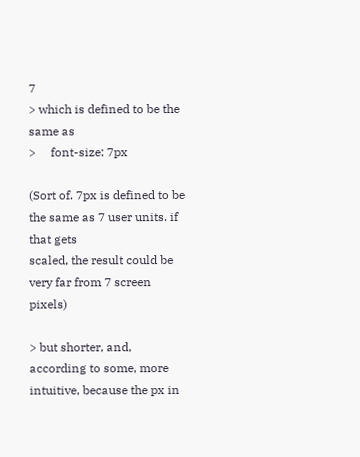7
> which is defined to be the same as
>     font-size: 7px

(Sort of. 7px is defined to be the same as 7 user units. if that gets
scaled, the result could be very far from 7 screen pixels)

> but shorter, and, according to some, more intuitive, because the px in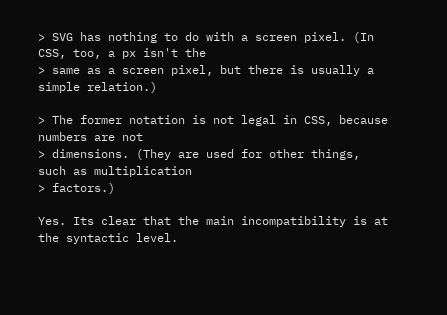> SVG has nothing to do with a screen pixel. (In CSS, too, a px isn't the
> same as a screen pixel, but there is usually a simple relation.)

> The former notation is not legal in CSS, because numbers are not
> dimensions. (They are used for other things, such as multiplication
> factors.)

Yes. Its clear that the main incompatibility is at the syntactic level.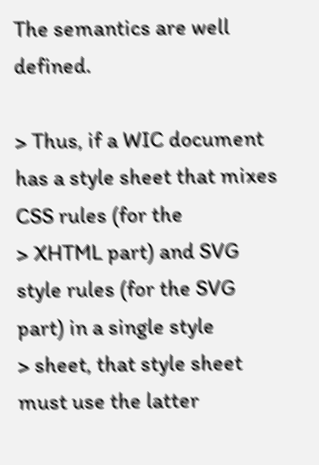The semantics are well defined.

> Thus, if a WIC document has a style sheet that mixes CSS rules (for the
> XHTML part) and SVG style rules (for the SVG part) in a single style
> sheet, that style sheet must use the latter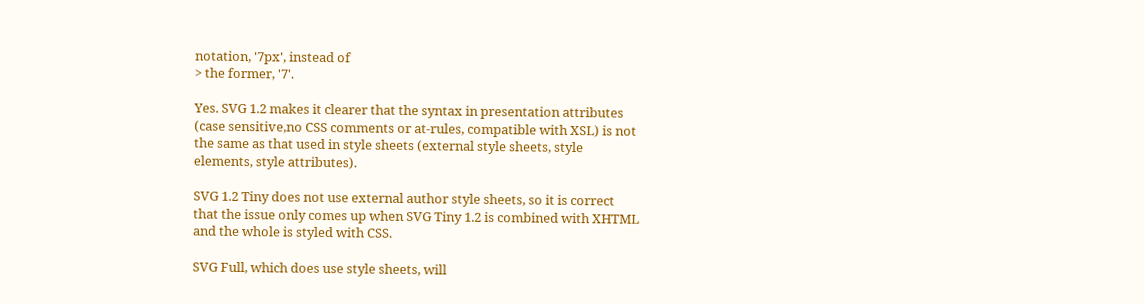notation, '7px', instead of
> the former, '7'.

Yes. SVG 1.2 makes it clearer that the syntax in presentation attributes
(case sensitive,no CSS comments or at-rules, compatible with XSL) is not
the same as that used in style sheets (external style sheets, style
elements, style attributes).

SVG 1.2 Tiny does not use external author style sheets, so it is correct
that the issue only comes up when SVG Tiny 1.2 is combined with XHTML
and the whole is styled with CSS.

SVG Full, which does use style sheets, will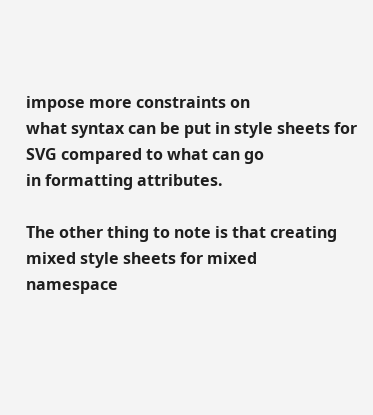impose more constraints on
what syntax can be put in style sheets for SVG compared to what can go
in formatting attributes.

The other thing to note is that creating mixed style sheets for mixed
namespace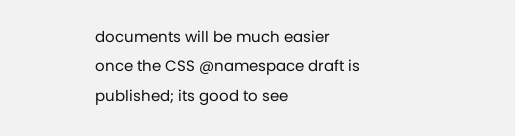documents will be much easier once the CSS @namespace draft is
published; its good to see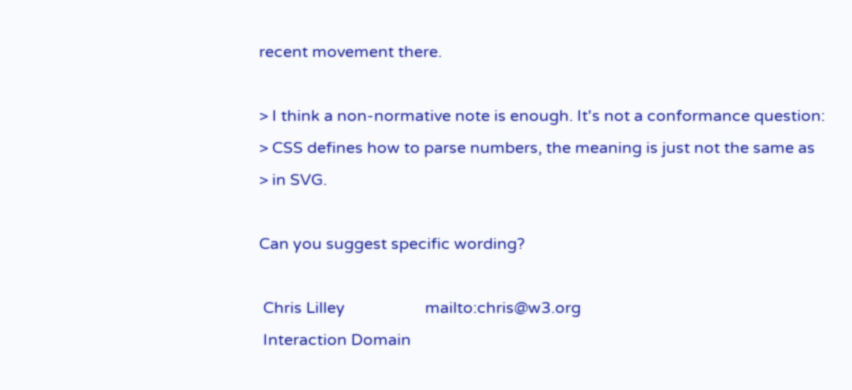recent movement there.

> I think a non-normative note is enough. It's not a conformance question:
> CSS defines how to parse numbers, the meaning is just not the same as
> in SVG.

Can you suggest specific wording?

 Chris Lilley                    mailto:chris@w3.org
 Interaction Domain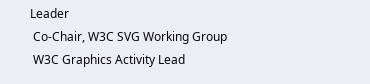Leader
 Co-Chair, W3C SVG Working Group
 W3C Graphics Activity Lead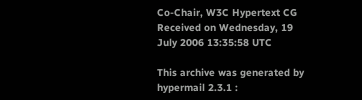Co-Chair, W3C Hypertext CG
Received on Wednesday, 19 July 2006 13:35:58 UTC

This archive was generated by hypermail 2.3.1 :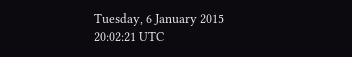Tuesday, 6 January 2015 20:02:21 UTC